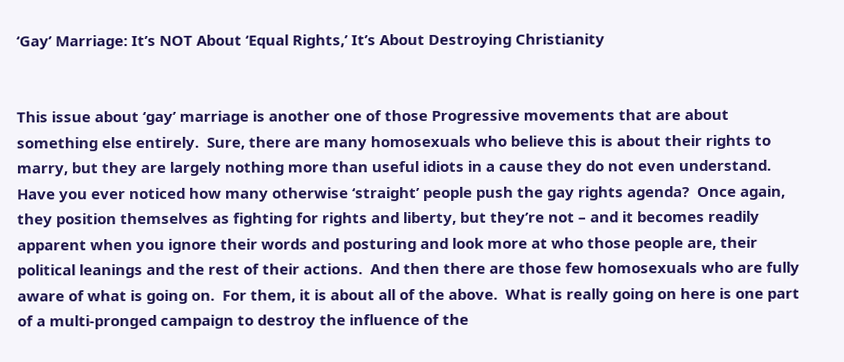‘Gay’ Marriage: It’s NOT About ‘Equal Rights,’ It’s About Destroying Christianity


This issue about ‘gay’ marriage is another one of those Progressive movements that are about something else entirely.  Sure, there are many homosexuals who believe this is about their rights to marry, but they are largely nothing more than useful idiots in a cause they do not even understand.  Have you ever noticed how many otherwise ‘straight’ people push the gay rights agenda?  Once again, they position themselves as fighting for rights and liberty, but they’re not – and it becomes readily apparent when you ignore their words and posturing and look more at who those people are, their political leanings and the rest of their actions.  And then there are those few homosexuals who are fully aware of what is going on.  For them, it is about all of the above.  What is really going on here is one part of a multi-pronged campaign to destroy the influence of the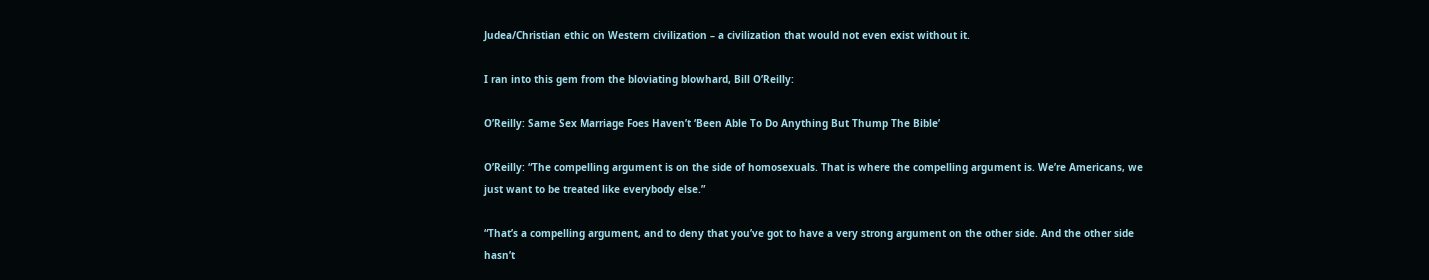Judea/Christian ethic on Western civilization – a civilization that would not even exist without it.

I ran into this gem from the bloviating blowhard, Bill O’Reilly:

O’Reilly: Same Sex Marriage Foes Haven’t ‘Been Able To Do Anything But Thump The Bible’

O’Reilly: “The compelling argument is on the side of homosexuals. That is where the compelling argument is. We’re Americans, we just want to be treated like everybody else.”

“That’s a compelling argument, and to deny that you’ve got to have a very strong argument on the other side. And the other side hasn’t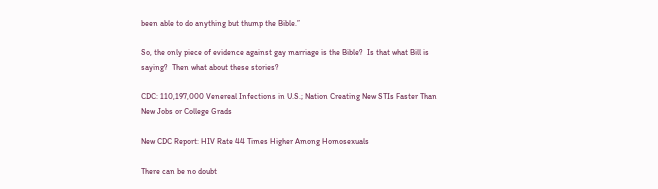been able to do anything but thump the Bible.”

So, the only piece of evidence against gay marriage is the Bible?  Is that what Bill is saying?  Then what about these stories?

CDC: 110,197,000 Venereal Infections in U.S.; Nation Creating New STIs Faster Than New Jobs or College Grads

New CDC Report: HIV Rate 44 Times Higher Among Homosexuals

There can be no doubt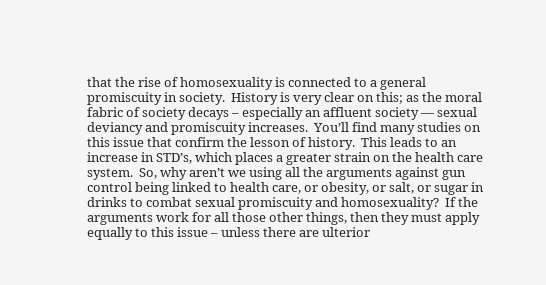that the rise of homosexuality is connected to a general promiscuity in society.  History is very clear on this; as the moral fabric of society decays – especially an affluent society — sexual deviancy and promiscuity increases.  You’ll find many studies on this issue that confirm the lesson of history.  This leads to an increase in STD’s, which places a greater strain on the health care system.  So, why aren’t we using all the arguments against gun control being linked to health care, or obesity, or salt, or sugar in drinks to combat sexual promiscuity and homosexuality?  If the arguments work for all those other things, then they must apply equally to this issue – unless there are ulterior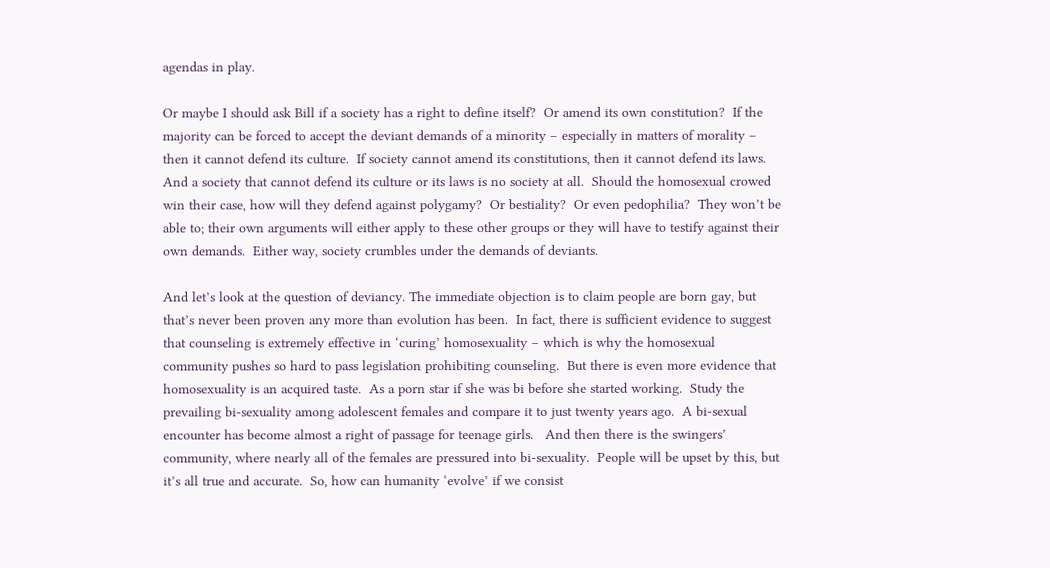agendas in play.

Or maybe I should ask Bill if a society has a right to define itself?  Or amend its own constitution?  If the majority can be forced to accept the deviant demands of a minority – especially in matters of morality – then it cannot defend its culture.  If society cannot amend its constitutions, then it cannot defend its laws.  And a society that cannot defend its culture or its laws is no society at all.  Should the homosexual crowed win their case, how will they defend against polygamy?  Or bestiality?  Or even pedophilia?  They won’t be able to; their own arguments will either apply to these other groups or they will have to testify against their own demands.  Either way, society crumbles under the demands of deviants.

And let’s look at the question of deviancy. The immediate objection is to claim people are born gay, but that’s never been proven any more than evolution has been.  In fact, there is sufficient evidence to suggest that counseling is extremely effective in ‘curing’ homosexuality – which is why the homosexual community pushes so hard to pass legislation prohibiting counseling.  But there is even more evidence that homosexuality is an acquired taste.  As a porn star if she was bi before she started working.  Study the prevailing bi-sexuality among adolescent females and compare it to just twenty years ago.  A bi-sexual encounter has become almost a right of passage for teenage girls.   And then there is the swingers’ community, where nearly all of the females are pressured into bi-sexuality.  People will be upset by this, but it’s all true and accurate.  So, how can humanity ‘evolve’ if we consist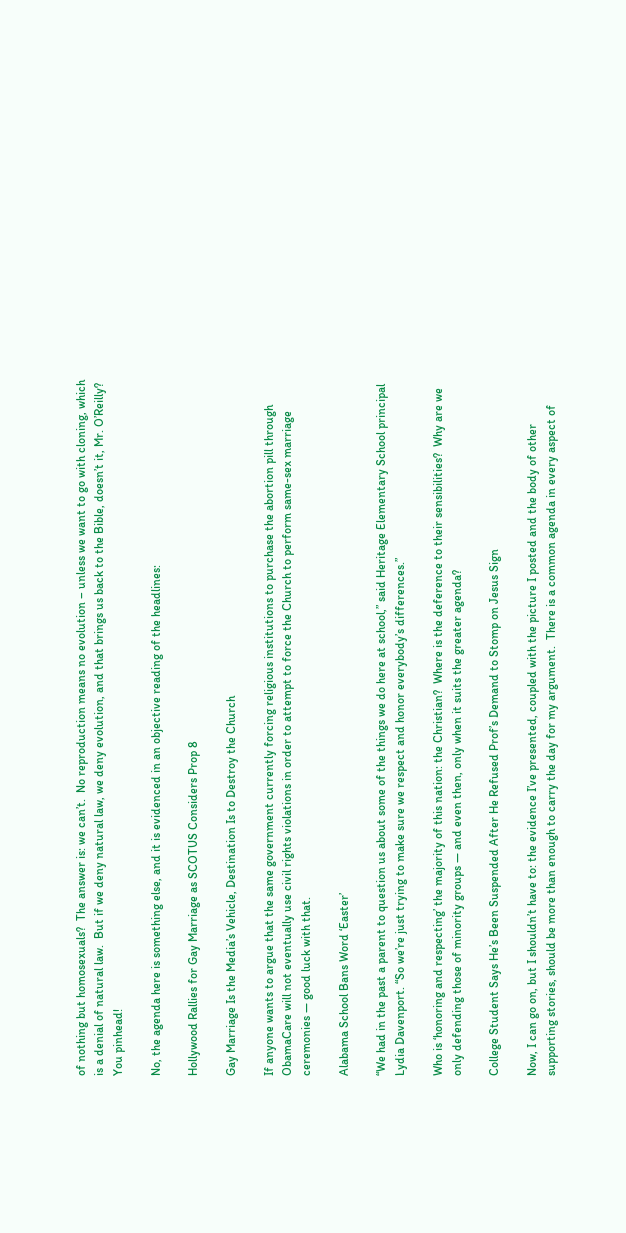of nothing but homosexuals?  The answer is: we can’t.  No reproduction means no evolution – unless we want to go with cloning, which is a denial of natural law.  But if we deny natural law, we deny evolution, and that brings us back to the Bible, doesn’t it, Mr. O’Reilly?  You pinhead!

No, the agenda here is something else, and it is evidenced in an objective reading of the headlines:

Hollywood Rallies for Gay Marriage as SCOTUS Considers Prop 8

Gay Marriage Is the Media’s Vehicle, Destination Is to Destroy the Church

If anyone wants to argue that the same government currently forcing religious institutions to purchase the abortion pill through ObamaCare will not eventually use civil rights violations in order to attempt to force the Church to perform same-sex marriage ceremonies — good luck with that.

Alabama School Bans Word ‘Easter’

“We had in the past a parent to question us about some of the things we do here at school,” said Heritage Elementary School principal Lydia Davenport. “So we’re just trying to make sure we respect and honor everybody’s differences.”

Who is ‘honoring and respecting’ the majority of this nation: the Christian?  Where is the deference to their sensibilities?  Why are we only defending those of minority groups — and even then, only when it suits the greater agenda?

College Student Says He’s Been Suspended After He Refused Prof’s Demand to Stomp on Jesus Sign

Now, I can go on, but I shouldn’t have to: the evidence I’ve presented, coupled with the picture I posted and the body of other supporting stories, should be more than enough to carry the day for my argument.  There is a common agenda in every aspect of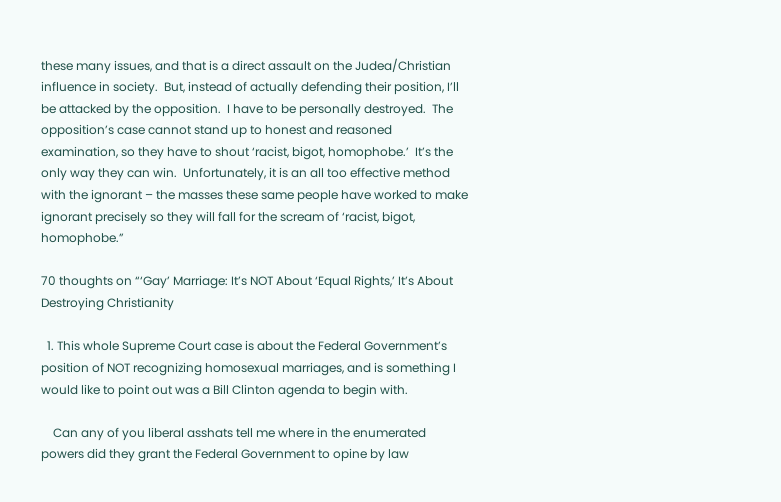these many issues, and that is a direct assault on the Judea/Christian influence in society.  But, instead of actually defending their position, I’ll be attacked by the opposition.  I have to be personally destroyed.  The opposition’s case cannot stand up to honest and reasoned examination, so they have to shout ‘racist, bigot, homophobe.’  It’s the only way they can win.  Unfortunately, it is an all too effective method with the ignorant – the masses these same people have worked to make ignorant precisely so they will fall for the scream of ‘racist, bigot, homophobe.”

70 thoughts on “‘Gay’ Marriage: It’s NOT About ‘Equal Rights,’ It’s About Destroying Christianity

  1. This whole Supreme Court case is about the Federal Government’s position of NOT recognizing homosexual marriages, and is something I would like to point out was a Bill Clinton agenda to begin with.

    Can any of you liberal asshats tell me where in the enumerated powers did they grant the Federal Government to opine by law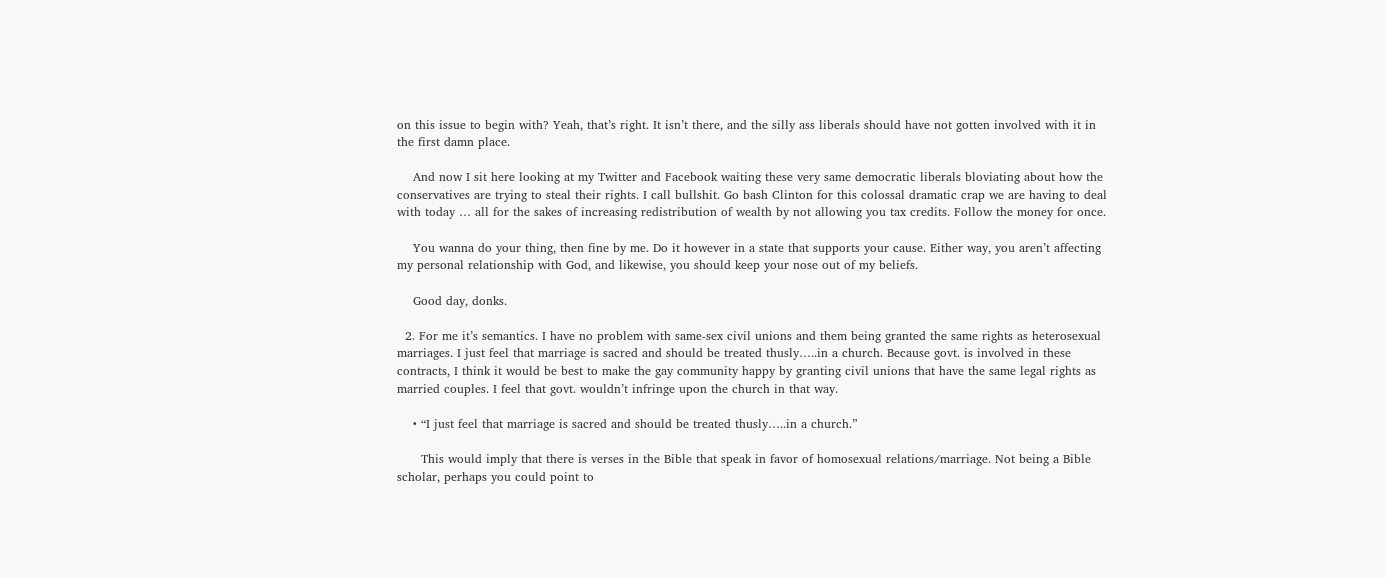on this issue to begin with? Yeah, that’s right. It isn’t there, and the silly ass liberals should have not gotten involved with it in the first damn place.

    And now I sit here looking at my Twitter and Facebook waiting these very same democratic liberals bloviating about how the conservatives are trying to steal their rights. I call bullshit. Go bash Clinton for this colossal dramatic crap we are having to deal with today … all for the sakes of increasing redistribution of wealth by not allowing you tax credits. Follow the money for once.

    You wanna do your thing, then fine by me. Do it however in a state that supports your cause. Either way, you aren’t affecting my personal relationship with God, and likewise, you should keep your nose out of my beliefs.

    Good day, donks.

  2. For me it’s semantics. I have no problem with same-sex civil unions and them being granted the same rights as heterosexual marriages. I just feel that marriage is sacred and should be treated thusly…..in a church. Because govt. is involved in these contracts, I think it would be best to make the gay community happy by granting civil unions that have the same legal rights as married couples. I feel that govt. wouldn’t infringe upon the church in that way.

    • “I just feel that marriage is sacred and should be treated thusly…..in a church.”

      This would imply that there is verses in the Bible that speak in favor of homosexual relations/marriage. Not being a Bible scholar, perhaps you could point to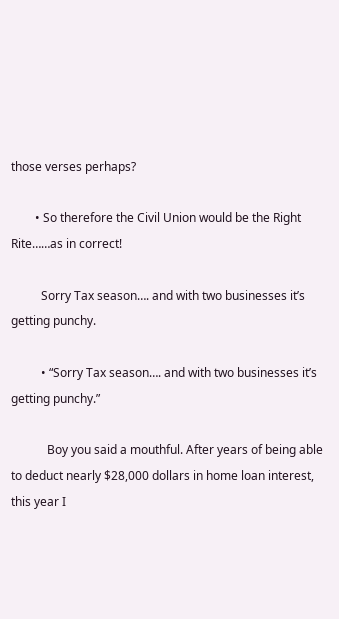those verses perhaps?

        • So therefore the Civil Union would be the Right Rite……as in correct!

          Sorry Tax season…. and with two businesses it’s getting punchy.

          • “Sorry Tax season…. and with two businesses it’s getting punchy.”

            Boy you said a mouthful. After years of being able to deduct nearly $28,000 dollars in home loan interest, this year I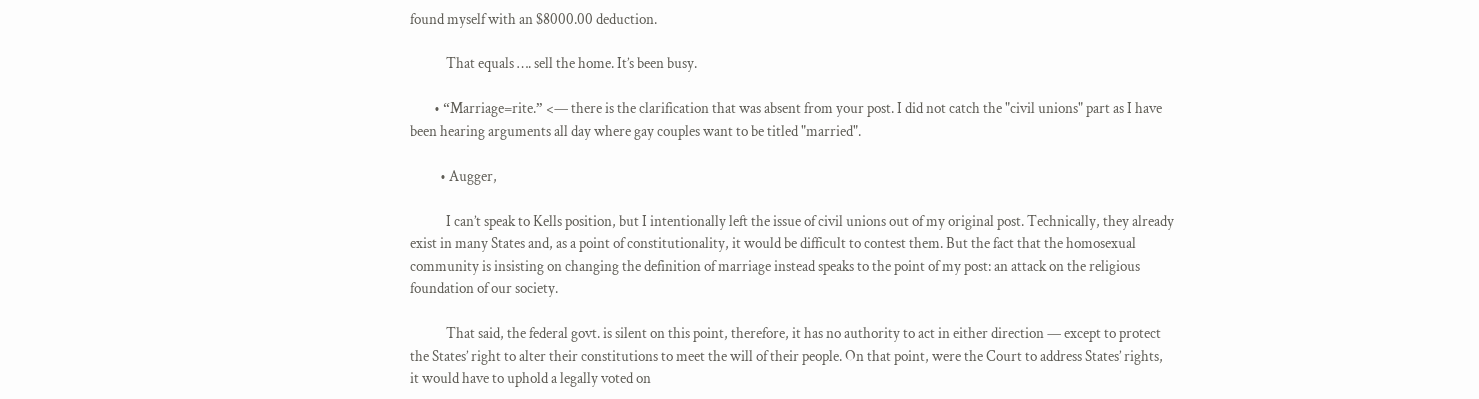found myself with an $8000.00 deduction.

            That equals …. sell the home. It’s been busy.

        • “Marriage=rite.” <— there is the clarification that was absent from your post. I did not catch the "civil unions" part as I have been hearing arguments all day where gay couples want to be titled "married".

          • Augger,

            I can’t speak to Kells position, but I intentionally left the issue of civil unions out of my original post. Technically, they already exist in many States and, as a point of constitutionality, it would be difficult to contest them. But the fact that the homosexual community is insisting on changing the definition of marriage instead speaks to the point of my post: an attack on the religious foundation of our society.

            That said, the federal govt. is silent on this point, therefore, it has no authority to act in either direction — except to protect the States’ right to alter their constitutions to meet the will of their people. On that point, were the Court to address States’ rights, it would have to uphold a legally voted on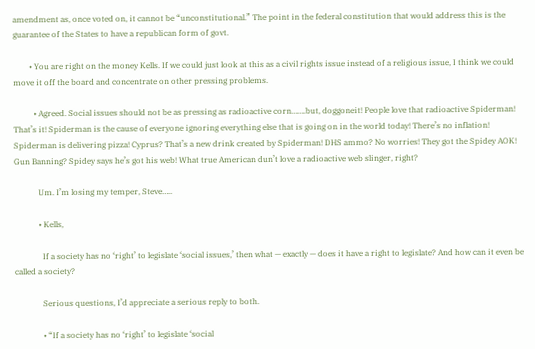amendment as, once voted on, it cannot be “unconstitutional.” The point in the federal constitution that would address this is the guarantee of the States to have a republican form of govt.

        • You are right on the money Kells. If we could just look at this as a civil rights issue instead of a religious issue, I think we could move it off the board and concentrate on other pressing problems.

          • Agreed. Social issues should not be as pressing as radioactive corn…….but, doggoneit! People love that radioactive Spiderman! That’s it! Spiderman is the cause of everyone ignoring everything else that is going on in the world today! There’s no inflation! Spiderman is delivering pizza! Cyprus? That’s a new drink created by Spiderman! DHS ammo? No worries! They got the Spidey AOK! Gun Banning? Spidey says he’s got his web! What true American dun’t love a radioactive web slinger, right?

            Um. I’m losing my temper, Steve…..

            • Kells,

              If a society has no ‘right’ to legislate ‘social issues,’ then what — exactly — does it have a right to legislate? And how can it even be called a society?

              Serious questions, I’d appreciate a serious reply to both.

              • “If a society has no ‘right’ to legislate ‘social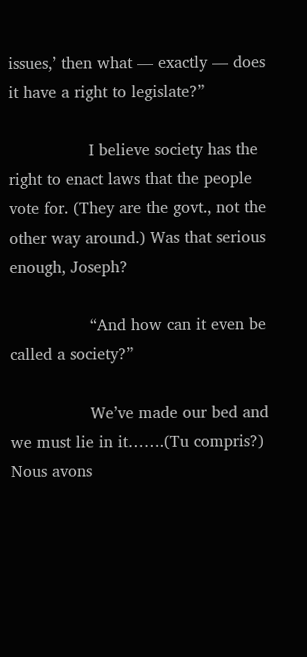issues,’ then what — exactly — does it have a right to legislate?”

                I believe society has the right to enact laws that the people vote for. (They are the govt., not the other way around.) Was that serious enough, Joseph?

                “And how can it even be called a society?”

                We’ve made our bed and we must lie in it…….(Tu compris?) Nous avons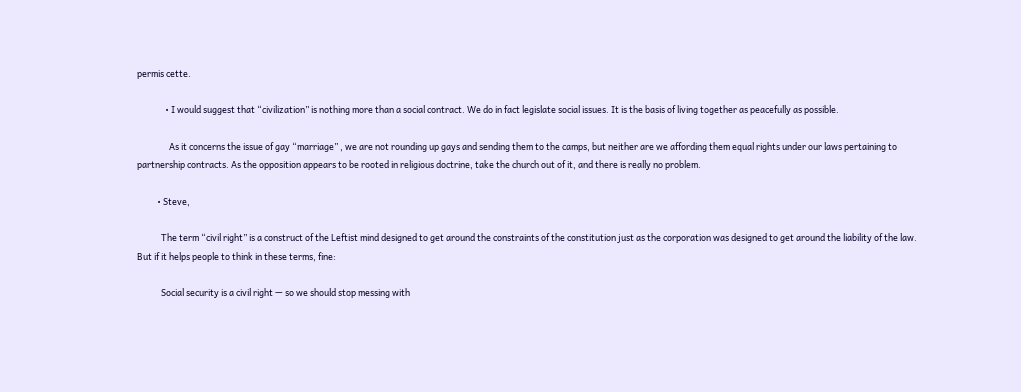permis cette.

              • I would suggest that “civilization” is nothing more than a social contract. We do in fact legislate social issues. It is the basis of living together as peacefully as possible.

                As it concerns the issue of gay “marriage” , we are not rounding up gays and sending them to the camps, but neither are we affording them equal rights under our laws pertaining to partnership contracts. As the opposition appears to be rooted in religious doctrine, take the church out of it, and there is really no problem.

          • Steve,

            The term “civil right” is a construct of the Leftist mind designed to get around the constraints of the constitution just as the corporation was designed to get around the liability of the law. But if it helps people to think in these terms, fine:

            Social security is a civil right — so we should stop messing with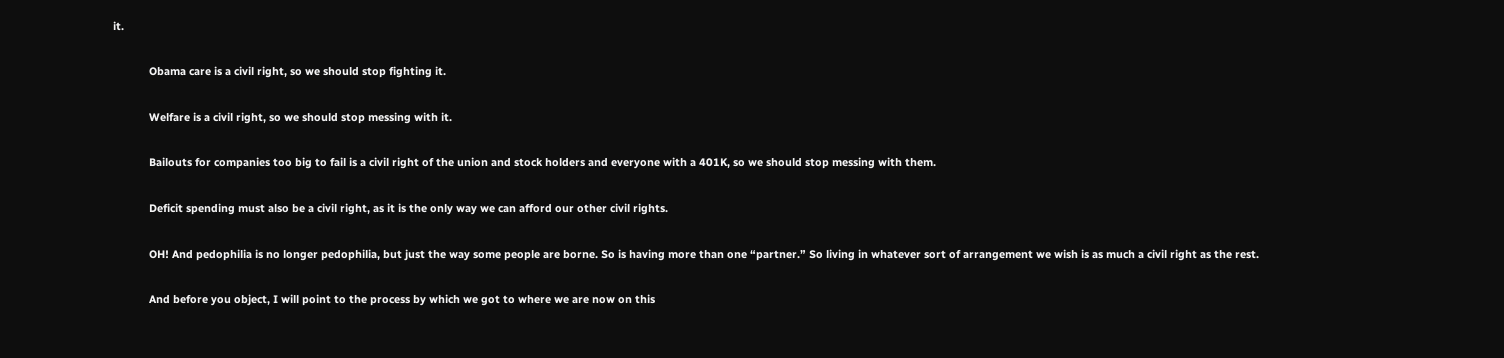it.

            Obama care is a civil right, so we should stop fighting it.

            Welfare is a civil right, so we should stop messing with it.

            Bailouts for companies too big to fail is a civil right of the union and stock holders and everyone with a 401K, so we should stop messing with them.

            Deficit spending must also be a civil right, as it is the only way we can afford our other civil rights.

            OH! And pedophilia is no longer pedophilia, but just the way some people are borne. So is having more than one “partner.” So living in whatever sort of arrangement we wish is as much a civil right as the rest.

            And before you object, I will point to the process by which we got to where we are now on this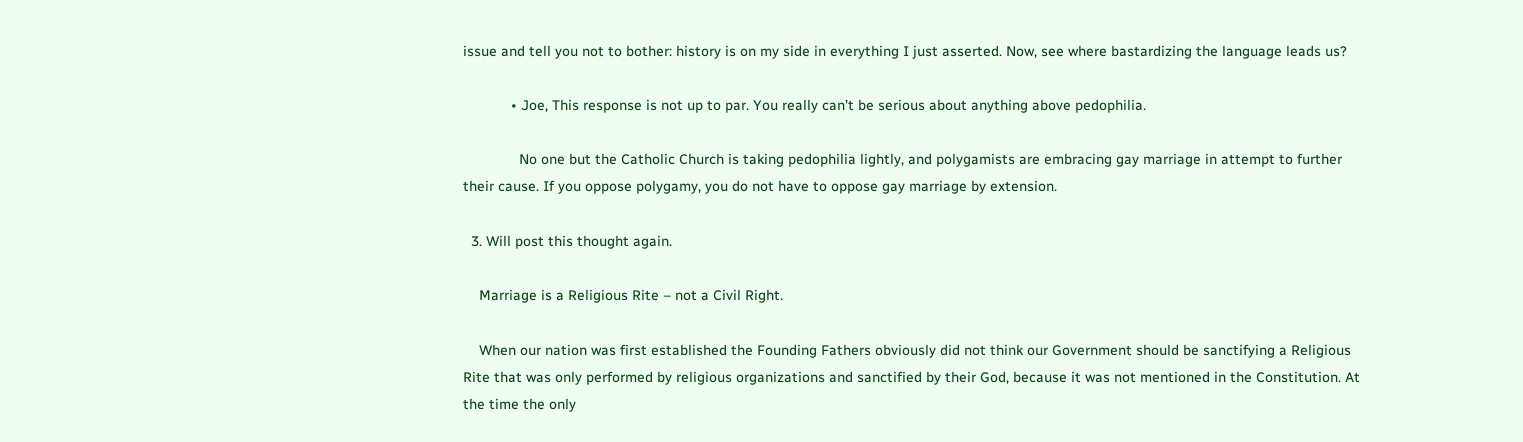issue and tell you not to bother: history is on my side in everything I just asserted. Now, see where bastardizing the language leads us?

            • Joe, This response is not up to par. You really can’t be serious about anything above pedophilia.

              No one but the Catholic Church is taking pedophilia lightly, and polygamists are embracing gay marriage in attempt to further their cause. If you oppose polygamy, you do not have to oppose gay marriage by extension.

  3. Will post this thought again.

    Marriage is a Religious Rite – not a Civil Right.

    When our nation was first established the Founding Fathers obviously did not think our Government should be sanctifying a Religious Rite that was only performed by religious organizations and sanctified by their God, because it was not mentioned in the Constitution. At the time the only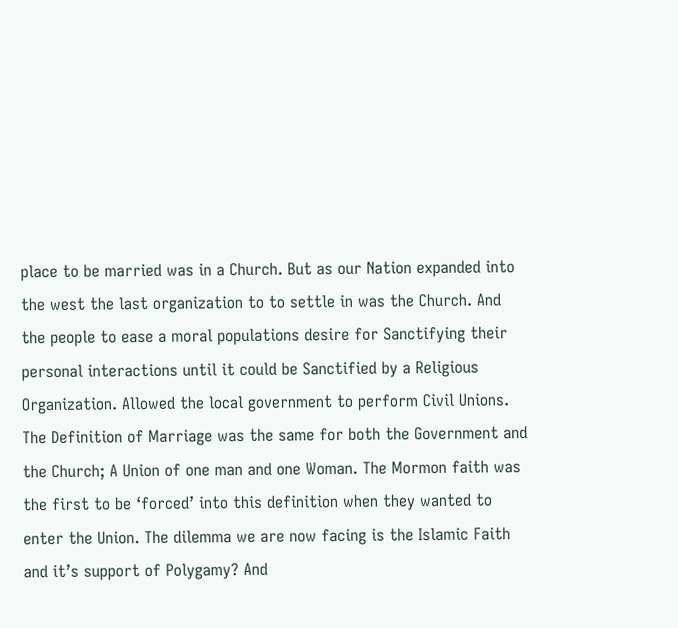place to be married was in a Church. But as our Nation expanded into the west the last organization to to settle in was the Church. And the people to ease a moral populations desire for Sanctifying their personal interactions until it could be Sanctified by a Religious Organization. Allowed the local government to perform Civil Unions. The Definition of Marriage was the same for both the Government and the Church; A Union of one man and one Woman. The Mormon faith was the first to be ‘forced’ into this definition when they wanted to enter the Union. The dilemma we are now facing is the Islamic Faith and it’s support of Polygamy? And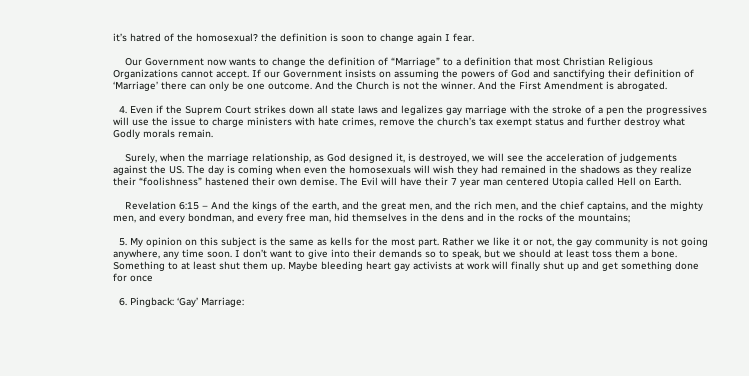it’s hatred of the homosexual? the definition is soon to change again I fear.

    Our Government now wants to change the definition of “Marriage” to a definition that most Christian Religious Organizations cannot accept. If our Government insists on assuming the powers of God and sanctifying their definition of ‘Marriage’ there can only be one outcome. And the Church is not the winner. And the First Amendment is abrogated.

  4. Even if the Suprem Court strikes down all state laws and legalizes gay marriage with the stroke of a pen the progressives will use the issue to charge ministers with hate crimes, remove the church’s tax exempt status and further destroy what Godly morals remain.

    Surely, when the marriage relationship, as God designed it, is destroyed, we will see the acceleration of judgements against the US. The day is coming when even the homosexuals will wish they had remained in the shadows as they realize their “foolishness” hastened their own demise. The Evil will have their 7 year man centered Utopia called Hell on Earth.

    Revelation 6:15 – And the kings of the earth, and the great men, and the rich men, and the chief captains, and the mighty men, and every bondman, and every free man, hid themselves in the dens and in the rocks of the mountains;

  5. My opinion on this subject is the same as kells for the most part. Rather we like it or not, the gay community is not going anywhere, any time soon. I don’t want to give into their demands so to speak, but we should at least toss them a bone. Something to at least shut them up. Maybe bleeding heart gay activists at work will finally shut up and get something done for once

  6. Pingback: ‘Gay’ Marriage: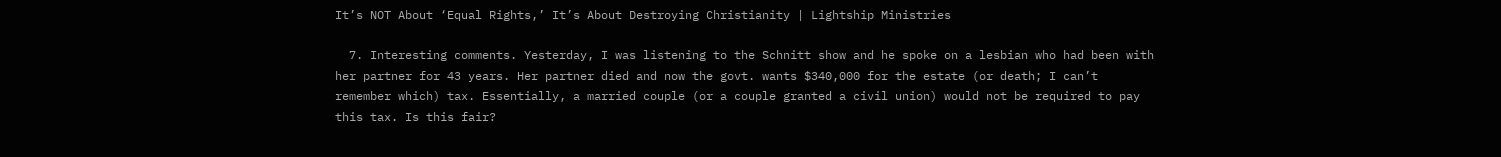It’s NOT About ‘Equal Rights,’ It’s About Destroying Christianity | Lightship Ministries

  7. Interesting comments. Yesterday, I was listening to the Schnitt show and he spoke on a lesbian who had been with her partner for 43 years. Her partner died and now the govt. wants $340,000 for the estate (or death; I can’t remember which) tax. Essentially, a married couple (or a couple granted a civil union) would not be required to pay this tax. Is this fair?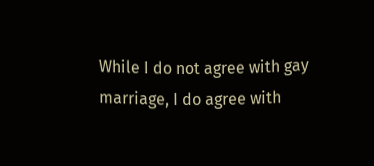While I do not agree with gay marriage, I do agree with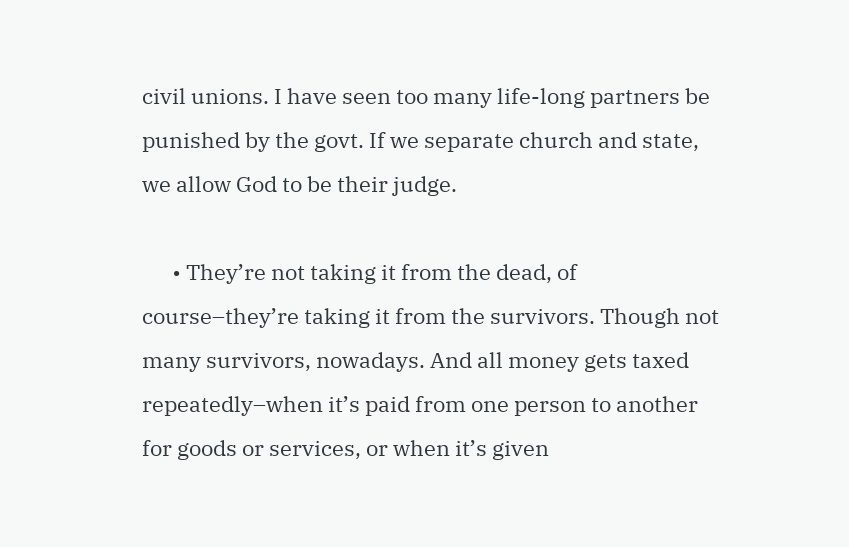civil unions. I have seen too many life-long partners be punished by the govt. If we separate church and state, we allow God to be their judge.

      • They’re not taking it from the dead, of course–they’re taking it from the survivors. Though not many survivors, nowadays. And all money gets taxed repeatedly–when it’s paid from one person to another for goods or services, or when it’s given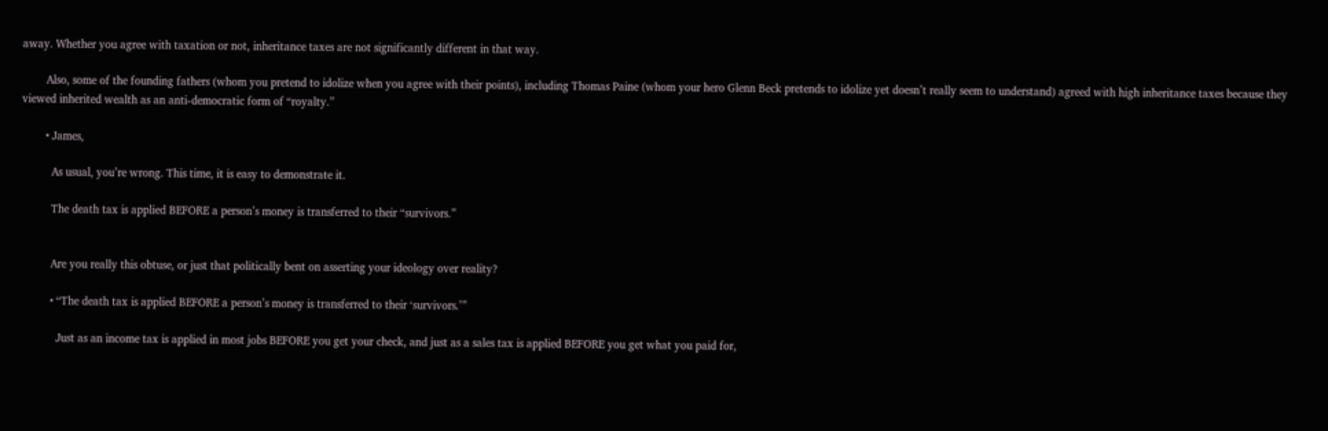away. Whether you agree with taxation or not, inheritance taxes are not significantly different in that way.

        Also, some of the founding fathers (whom you pretend to idolize when you agree with their points), including Thomas Paine (whom your hero Glenn Beck pretends to idolize yet doesn’t really seem to understand) agreed with high inheritance taxes because they viewed inherited wealth as an anti-democratic form of “royalty.”

        • James,

          As usual, you’re wrong. This time, it is easy to demonstrate it.

          The death tax is applied BEFORE a person’s money is transferred to their “survivors.”


          Are you really this obtuse, or just that politically bent on asserting your ideology over reality?

          • “The death tax is applied BEFORE a person’s money is transferred to their ‘survivors.’”

            Just as an income tax is applied in most jobs BEFORE you get your check, and just as a sales tax is applied BEFORE you get what you paid for,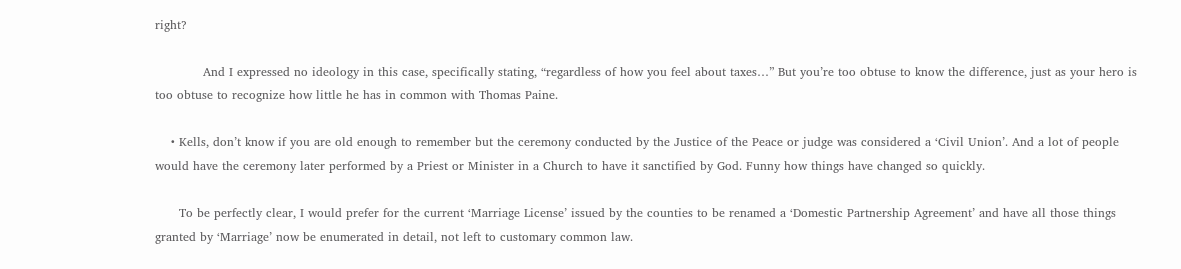right?

            And I expressed no ideology in this case, specifically stating, “regardless of how you feel about taxes…” But you’re too obtuse to know the difference, just as your hero is too obtuse to recognize how little he has in common with Thomas Paine.

    • Kells, don’t know if you are old enough to remember but the ceremony conducted by the Justice of the Peace or judge was considered a ‘Civil Union’. And a lot of people would have the ceremony later performed by a Priest or Minister in a Church to have it sanctified by God. Funny how things have changed so quickly.

      To be perfectly clear, I would prefer for the current ‘Marriage License’ issued by the counties to be renamed a ‘Domestic Partnership Agreement’ and have all those things granted by ‘Marriage’ now be enumerated in detail, not left to customary common law.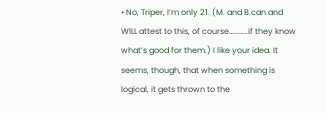• No, Triper, I’m only 21. (M. and B.can and WILL attest to this, of course………..if they know what’s good for them.) I like your idea. It seems, though, that when something is logical, it gets thrown to the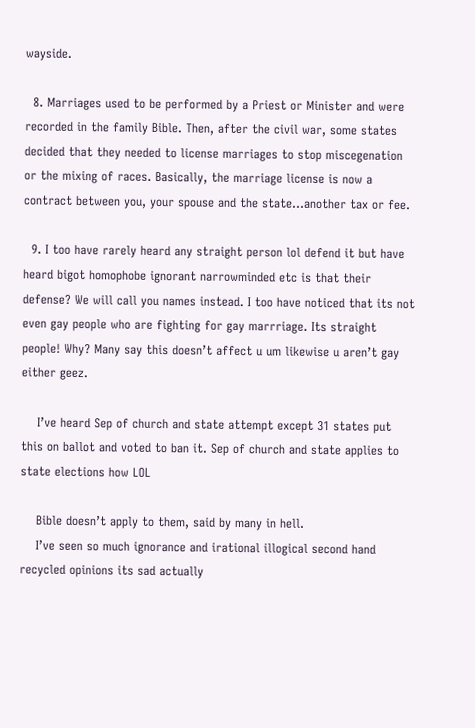wayside.

  8. Marriages used to be performed by a Priest or Minister and were recorded in the family Bible. Then, after the civil war, some states decided that they needed to license marriages to stop miscegenation or the mixing of races. Basically, the marriage license is now a contract between you, your spouse and the state…another tax or fee.

  9. I too have rarely heard any straight person lol defend it but have heard bigot homophobe ignorant narrowminded etc is that their defense? We will call you names instead. I too have noticed that its not even gay people who are fighting for gay marrriage. Its straight people! Why? Many say this doesn’t affect u um likewise u aren’t gay either geez.

    I’ve heard Sep of church and state attempt except 31 states put this on ballot and voted to ban it. Sep of church and state applies to state elections how LOL

    Bible doesn’t apply to them, said by many in hell.
    I’ve seen so much ignorance and irational illogical second hand recycled opinions its sad actually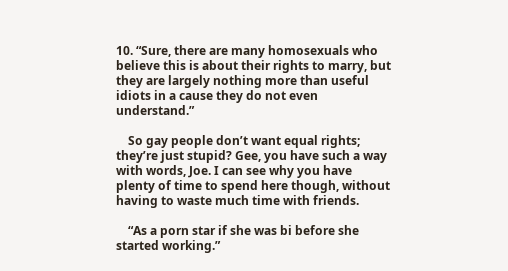10. “Sure, there are many homosexuals who believe this is about their rights to marry, but they are largely nothing more than useful idiots in a cause they do not even understand.”

    So gay people don’t want equal rights; they’re just stupid? Gee, you have such a way with words, Joe. I can see why you have plenty of time to spend here though, without having to waste much time with friends.

    “As a porn star if she was bi before she started working.”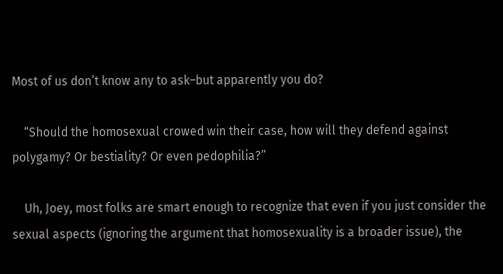Most of us don’t know any to ask–but apparently you do?

    “Should the homosexual crowed win their case, how will they defend against polygamy? Or bestiality? Or even pedophilia?”

    Uh, Joey, most folks are smart enough to recognize that even if you just consider the sexual aspects (ignoring the argument that homosexuality is a broader issue), the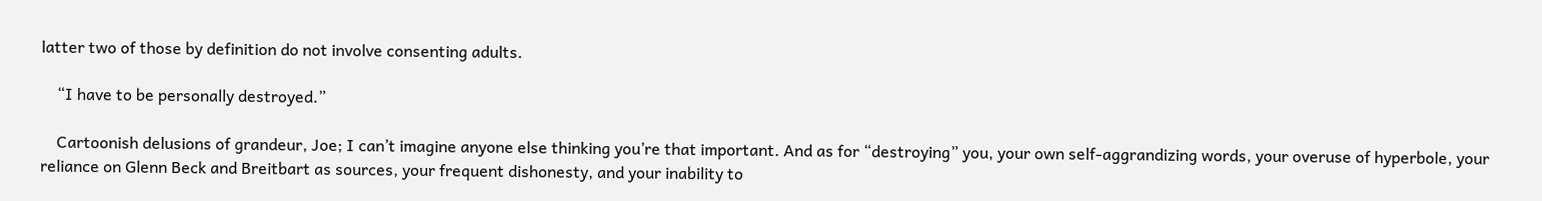latter two of those by definition do not involve consenting adults.

    “I have to be personally destroyed.”

    Cartoonish delusions of grandeur, Joe; I can’t imagine anyone else thinking you’re that important. And as for “destroying” you, your own self-aggrandizing words, your overuse of hyperbole, your reliance on Glenn Beck and Breitbart as sources, your frequent dishonesty, and your inability to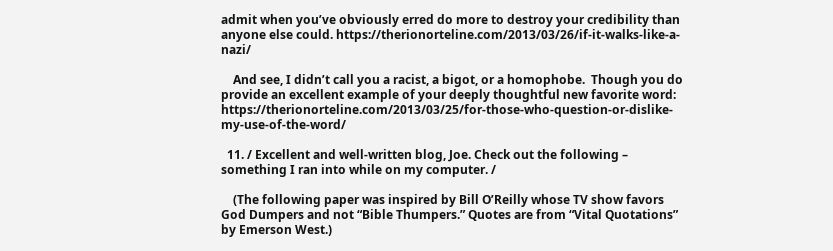admit when you’ve obviously erred do more to destroy your credibility than anyone else could. https://therionorteline.com/2013/03/26/if-it-walks-like-a-nazi/

    And see, I didn’t call you a racist, a bigot, or a homophobe.  Though you do provide an excellent example of your deeply thoughtful new favorite word: https://therionorteline.com/2013/03/25/for-those-who-question-or-dislike-my-use-of-the-word/

  11. / Excellent and well-written blog, Joe. Check out the following – something I ran into while on my computer. /

    (The following paper was inspired by Bill O’Reilly whose TV show favors God Dumpers and not “Bible Thumpers.” Quotes are from “Vital Quotations” by Emerson West.)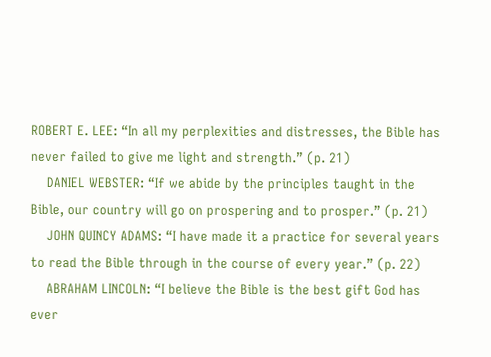ROBERT E. LEE: “In all my perplexities and distresses, the Bible has never failed to give me light and strength.” (p. 21)
    DANIEL WEBSTER: “If we abide by the principles taught in the Bible, our country will go on prospering and to prosper.” (p. 21)
    JOHN QUINCY ADAMS: “I have made it a practice for several years to read the Bible through in the course of every year.” (p. 22)
    ABRAHAM LINCOLN: “I believe the Bible is the best gift God has ever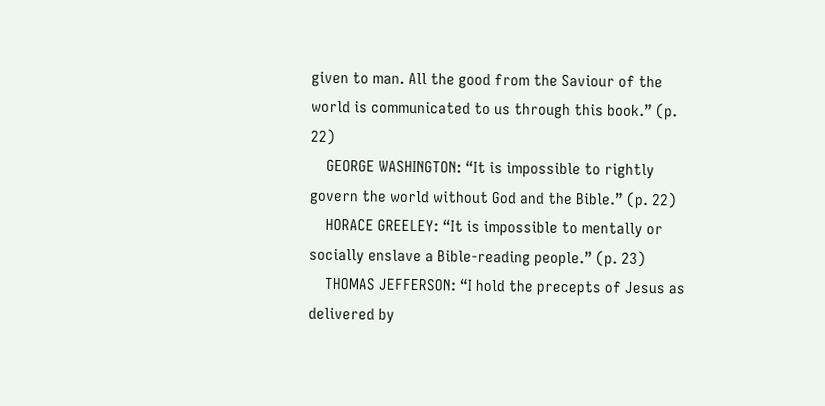given to man. All the good from the Saviour of the world is communicated to us through this book.” (p. 22)
    GEORGE WASHINGTON: “It is impossible to rightly govern the world without God and the Bible.” (p. 22)
    HORACE GREELEY: “It is impossible to mentally or socially enslave a Bible-reading people.” (p. 23)
    THOMAS JEFFERSON: “I hold the precepts of Jesus as delivered by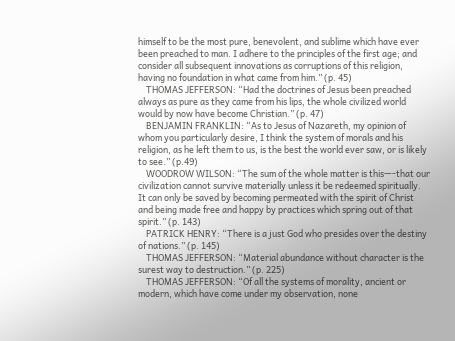himself to be the most pure, benevolent, and sublime which have ever been preached to man. I adhere to the principles of the first age; and consider all subsequent innovations as corruptions of this religion, having no foundation in what came from him.” (p. 45)
    THOMAS JEFFERSON: “Had the doctrines of Jesus been preached always as pure as they came from his lips, the whole civilized world would by now have become Christian.” (p. 47)
    BENJAMIN FRANKLIN: “As to Jesus of Nazareth, my opinion of whom you particularly desire, I think the system of morals and his religion, as he left them to us, is the best the world ever saw, or is likely to see.” (p.49)
    WOODROW WILSON: “The sum of the whole matter is this—-that our civilization cannot survive materially unless it be redeemed spiritually. It can only be saved by becoming permeated with the spirit of Christ and being made free and happy by practices which spring out of that spirit.” (p. 143)
    PATRICK HENRY: “There is a just God who presides over the destiny of nations.” (p. 145)
    THOMAS JEFFERSON: “Material abundance without character is the surest way to destruction.” (p. 225)
    THOMAS JEFFERSON: “Of all the systems of morality, ancient or modern, which have come under my observation, none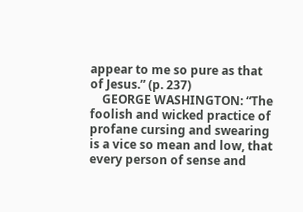appear to me so pure as that of Jesus.” (p. 237)
    GEORGE WASHINGTON: “The foolish and wicked practice of profane cursing and swearing is a vice so mean and low, that every person of sense and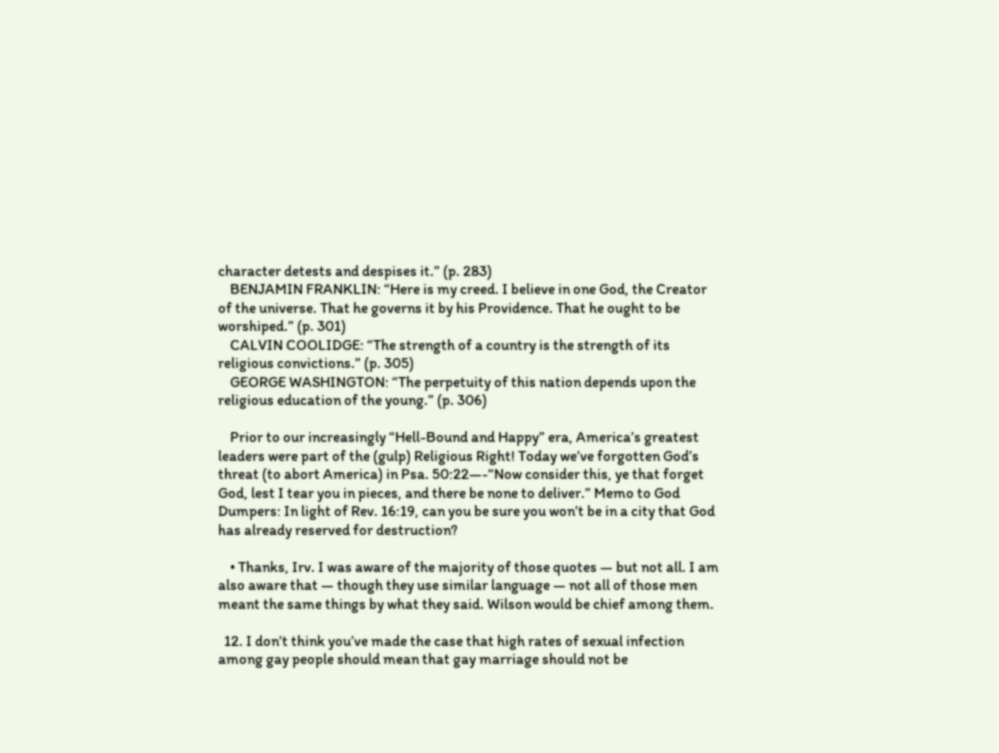character detests and despises it.” (p. 283)
    BENJAMIN FRANKLIN: “Here is my creed. I believe in one God, the Creator of the universe. That he governs it by his Providence. That he ought to be worshiped.” (p. 301)
    CALVIN COOLIDGE: “The strength of a country is the strength of its religious convictions.” (p. 305)
    GEORGE WASHINGTON: “The perpetuity of this nation depends upon the religious education of the young.” (p. 306)

    Prior to our increasingly “Hell-Bound and Happy” era, America’s greatest leaders were part of the (gulp) Religious Right! Today we’ve forgotten God’s threat (to abort America) in Psa. 50:22—-“Now consider this, ye that forget God, lest I tear you in pieces, and there be none to deliver.” Memo to God Dumpers: In light of Rev. 16:19, can you be sure you won’t be in a city that God has already reserved for destruction?

    • Thanks, Irv. I was aware of the majority of those quotes — but not all. I am also aware that — though they use similar language — not all of those men meant the same things by what they said. Wilson would be chief among them.

  12. I don’t think you’ve made the case that high rates of sexual infection among gay people should mean that gay marriage should not be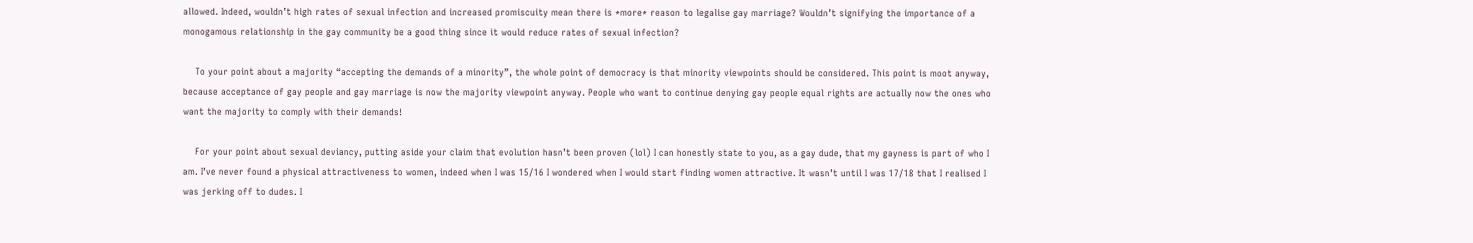allowed. Indeed, wouldn’t high rates of sexual infection and increased promiscuity mean there is *more* reason to legalise gay marriage? Wouldn’t signifying the importance of a monogamous relationship in the gay community be a good thing since it would reduce rates of sexual infection?

    To your point about a majority “accepting the demands of a minority”, the whole point of democracy is that minority viewpoints should be considered. This point is moot anyway, because acceptance of gay people and gay marriage is now the majority viewpoint anyway. People who want to continue denying gay people equal rights are actually now the ones who want the majority to comply with their demands!

    For your point about sexual deviancy, putting aside your claim that evolution hasn’t been proven (lol) I can honestly state to you, as a gay dude, that my gayness is part of who I am. I’ve never found a physical attractiveness to women, indeed when I was 15/16 I wondered when I would start finding women attractive. It wasn’t until I was 17/18 that I realised I was jerking off to dudes. I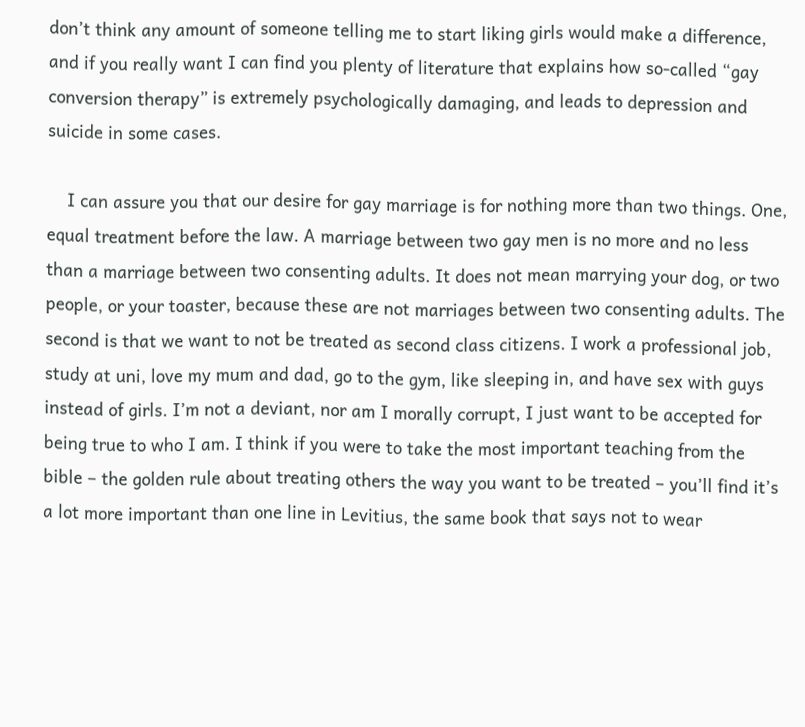don’t think any amount of someone telling me to start liking girls would make a difference, and if you really want I can find you plenty of literature that explains how so-called “gay conversion therapy” is extremely psychologically damaging, and leads to depression and suicide in some cases.

    I can assure you that our desire for gay marriage is for nothing more than two things. One, equal treatment before the law. A marriage between two gay men is no more and no less than a marriage between two consenting adults. It does not mean marrying your dog, or two people, or your toaster, because these are not marriages between two consenting adults. The second is that we want to not be treated as second class citizens. I work a professional job, study at uni, love my mum and dad, go to the gym, like sleeping in, and have sex with guys instead of girls. I’m not a deviant, nor am I morally corrupt, I just want to be accepted for being true to who I am. I think if you were to take the most important teaching from the bible – the golden rule about treating others the way you want to be treated – you’ll find it’s a lot more important than one line in Levitius, the same book that says not to wear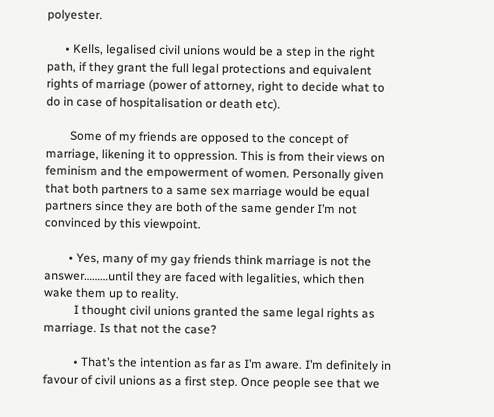polyester.

      • Kells, legalised civil unions would be a step in the right path, if they grant the full legal protections and equivalent rights of marriage (power of attorney, right to decide what to do in case of hospitalisation or death etc).

        Some of my friends are opposed to the concept of marriage, likening it to oppression. This is from their views on feminism and the empowerment of women. Personally given that both partners to a same sex marriage would be equal partners since they are both of the same gender I’m not convinced by this viewpoint.

        • Yes, many of my gay friends think marriage is not the answer………until they are faced with legalities, which then wake them up to reality.
          I thought civil unions granted the same legal rights as marriage. Is that not the case?

          • That’s the intention as far as I’m aware. I’m definitely in favour of civil unions as a first step. Once people see that we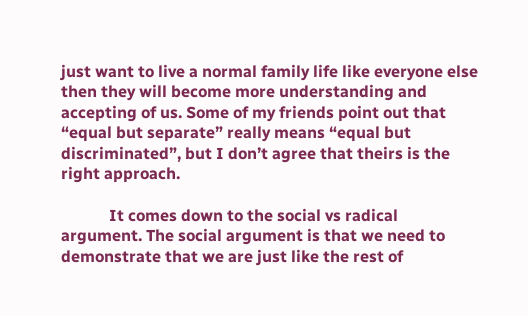just want to live a normal family life like everyone else then they will become more understanding and accepting of us. Some of my friends point out that “equal but separate” really means “equal but discriminated”, but I don’t agree that theirs is the right approach.

            It comes down to the social vs radical argument. The social argument is that we need to demonstrate that we are just like the rest of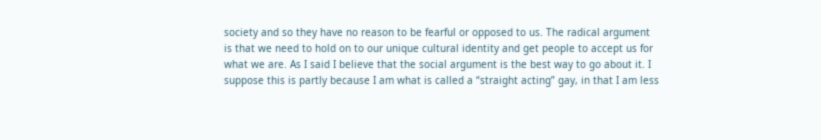society and so they have no reason to be fearful or opposed to us. The radical argument is that we need to hold on to our unique cultural identity and get people to accept us for what we are. As I said I believe that the social argument is the best way to go about it. I suppose this is partly because I am what is called a “straight acting” gay, in that I am less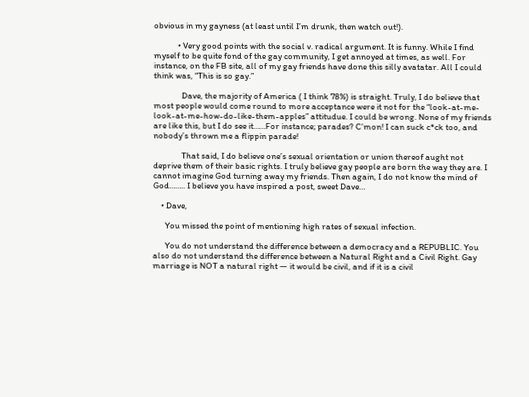obvious in my gayness (at least until I’m drunk, then watch out!).

            • Very good points with the social v. radical argument. It is funny. While I find myself to be quite fond of the gay community, I get annoyed at times, as well. For instance, on the FB site, all of my gay friends have done this silly avatatar. All I could think was, “This is so gay.”

              Dave, the majority of America ( I think 78%) is straight. Truly, I do believe that most people would come round to more acceptance were it not for the “look-at-me-look-at-me-how-do-like-them-apples” attitudue. I could be wrong. None of my friends are like this, but I do see it……For instance; parades? C’mon! I can suck c*ck too, and nobody’s thrown me a flippin parade!

              That said, I do believe one’s sexual orientation or union thereof aught not deprive them of their basic rights. I truly believe gay people are born the way they are. I cannot imagine God turning away my friends. Then again, I do not know the mind of God…….. I believe you have inspired a post, sweet Dave…

    • Dave,

      You missed the point of mentioning high rates of sexual infection.

      You do not understand the difference between a democracy and a REPUBLIC. You also do not understand the difference between a Natural Right and a Civil Right. Gay marriage is NOT a natural right — it would be civil, and if it is a civil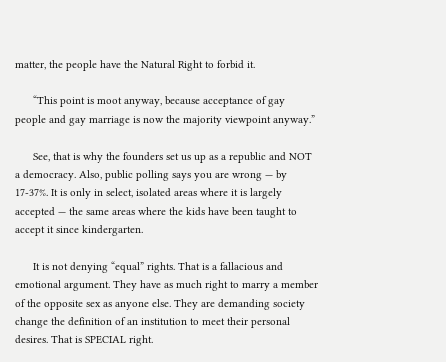matter, the people have the Natural Right to forbid it.

      “This point is moot anyway, because acceptance of gay people and gay marriage is now the majority viewpoint anyway.”

      See, that is why the founders set us up as a republic and NOT a democracy. Also, public polling says you are wrong — by 17-37%. It is only in select, isolated areas where it is largely accepted — the same areas where the kids have been taught to accept it since kindergarten.

      It is not denying “equal” rights. That is a fallacious and emotional argument. They have as much right to marry a member of the opposite sex as anyone else. They are demanding society change the definition of an institution to meet their personal desires. That is SPECIAL right.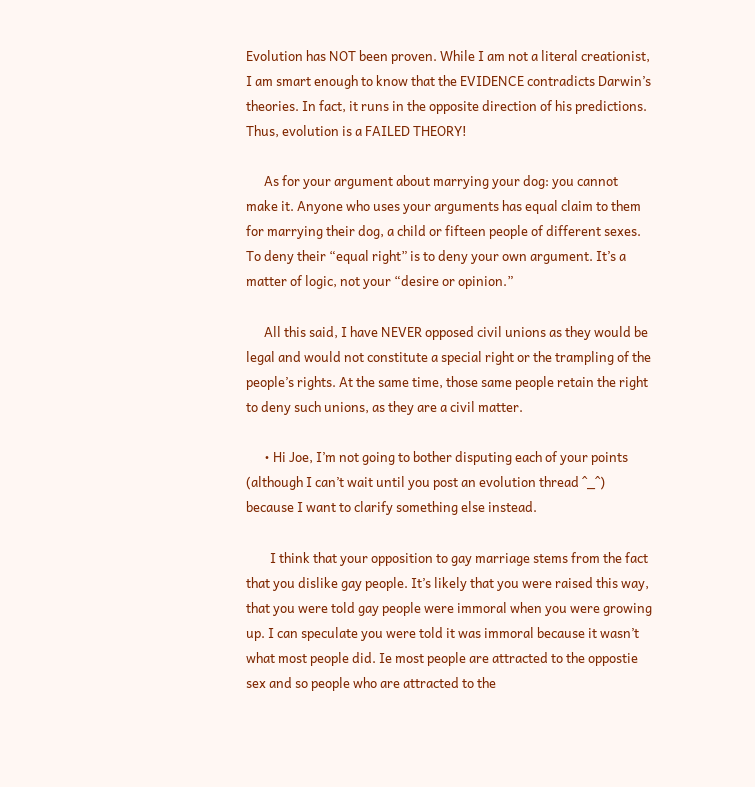Evolution has NOT been proven. While I am not a literal creationist, I am smart enough to know that the EVIDENCE contradicts Darwin’s theories. In fact, it runs in the opposite direction of his predictions. Thus, evolution is a FAILED THEORY!

      As for your argument about marrying your dog: you cannot make it. Anyone who uses your arguments has equal claim to them for marrying their dog, a child or fifteen people of different sexes. To deny their “equal right” is to deny your own argument. It’s a matter of logic, not your “desire or opinion.”

      All this said, I have NEVER opposed civil unions as they would be legal and would not constitute a special right or the trampling of the people’s rights. At the same time, those same people retain the right to deny such unions, as they are a civil matter.

      • Hi Joe, I’m not going to bother disputing each of your points (although I can’t wait until you post an evolution thread ^_^) because I want to clarify something else instead.

        I think that your opposition to gay marriage stems from the fact that you dislike gay people. It’s likely that you were raised this way, that you were told gay people were immoral when you were growing up. I can speculate you were told it was immoral because it wasn’t what most people did. Ie most people are attracted to the oppostie sex and so people who are attracted to the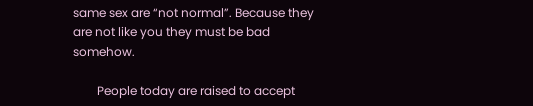same sex are “not normal”. Because they are not like you they must be bad somehow.

        People today are raised to accept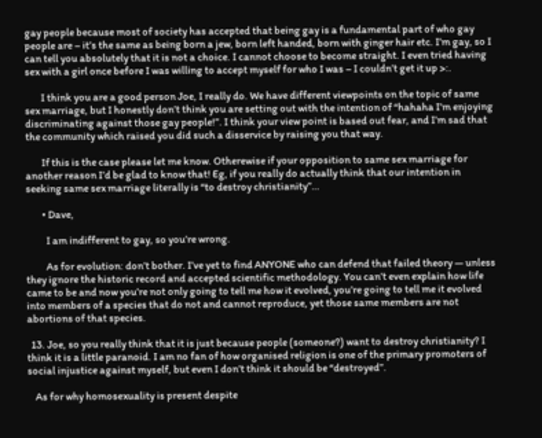gay people because most of society has accepted that being gay is a fundamental part of who gay people are – it’s the same as being born a jew, born left handed, born with ginger hair etc. I’m gay, so I can tell you absolutely that it is not a choice. I cannot choose to become straight. I even tried having sex with a girl once before I was willing to accept myself for who I was – I couldn’t get it up >:.

        I think you are a good person Joe, I really do. We have different viewpoints on the topic of same sex marriage, but I honestly don’t think you are setting out with the intention of “hahaha I’m enjoying discriminating against those gay people!”. I think your view point is based out fear, and I’m sad that the community which raised you did such a disservice by raising you that way.

        If this is the case please let me know. Otherewise if your opposition to same sex marriage for another reason I’d be glad to know that! Eg, if you really do actually think that our intention in seeking same sex marriage literally is “to destroy christianity”…

        • Dave,

          I am indifferent to gay, so you’re wrong.

          As for evolution: don’t bother. I’ve yet to find ANYONE who can defend that failed theory — unless they ignore the historic record and accepted scientific methodology. You can’t even explain how life came to be and now you’re not only going to tell me how it evolved, you’re going to tell me it evolved into members of a species that do not and cannot reproduce, yet those same members are not abortions of that species.

  13. Joe, so you really think that it is just because people (someone?) want to destroy christianity? I think it is a little paranoid. I am no fan of how organised religion is one of the primary promoters of social injustice against myself, but even I don’t think it should be “destroyed”.

    As for why homosexuality is present despite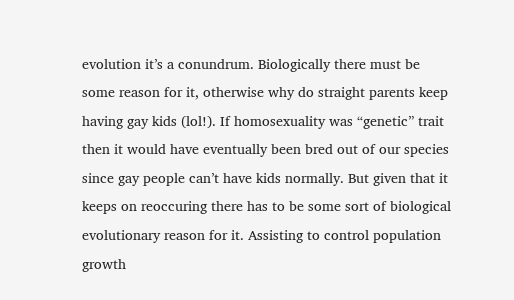evolution it’s a conundrum. Biologically there must be some reason for it, otherwise why do straight parents keep having gay kids (lol!). If homosexuality was “genetic” trait then it would have eventually been bred out of our species since gay people can’t have kids normally. But given that it keeps on reoccuring there has to be some sort of biological evolutionary reason for it. Assisting to control population growth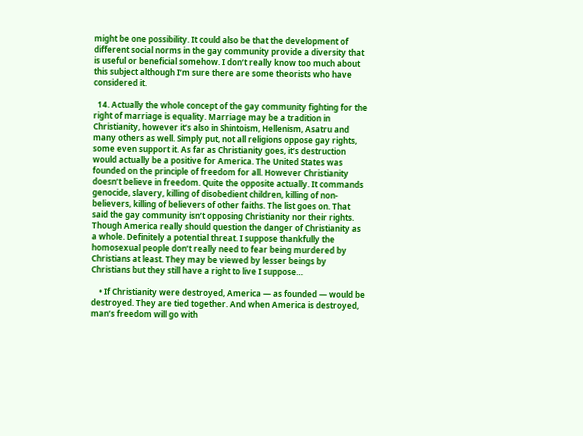might be one possibility. It could also be that the development of different social norms in the gay community provide a diversity that is useful or beneficial somehow. I don’t really know too much about this subject although I’m sure there are some theorists who have considered it.

  14. Actually the whole concept of the gay community fighting for the right of marriage is equality. Marriage may be a tradition in Christianity, however it’s also in Shintoism, Hellenism, Asatru and many others as well. Simply put, not all religions oppose gay rights, some even support it. As far as Christianity goes, it’s destruction would actually be a positive for America. The United States was founded on the principle of freedom for all. However Christianity doesn’t believe in freedom. Quite the opposite actually. It commands genocide, slavery, killing of disobedient children, killing of non-believers, killing of believers of other faiths. The list goes on. That said the gay community isn’t opposing Christianity nor their rights. Though America really should question the danger of Christianity as a whole. Definitely a potential threat. I suppose thankfully the homosexual people don’t really need to fear being murdered by Christians at least. They may be viewed by lesser beings by Christians but they still have a right to live I suppose…

    • If Christianity were destroyed, America — as founded — would be destroyed. They are tied together. And when America is destroyed, man’s freedom will go with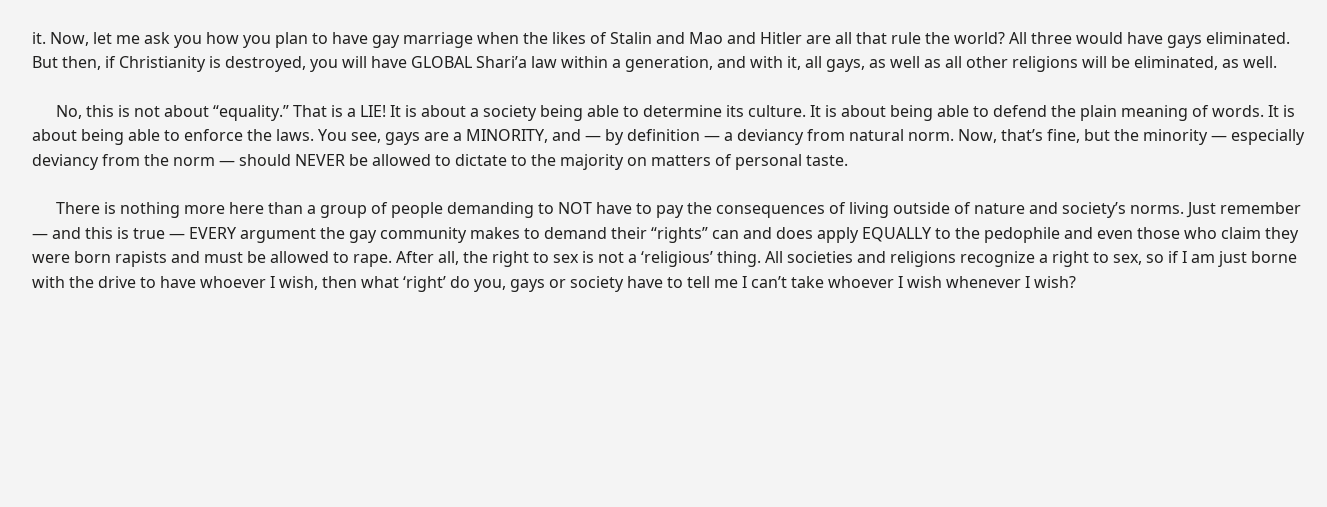it. Now, let me ask you how you plan to have gay marriage when the likes of Stalin and Mao and Hitler are all that rule the world? All three would have gays eliminated. But then, if Christianity is destroyed, you will have GLOBAL Shari’a law within a generation, and with it, all gays, as well as all other religions will be eliminated, as well.

      No, this is not about “equality.” That is a LIE! It is about a society being able to determine its culture. It is about being able to defend the plain meaning of words. It is about being able to enforce the laws. You see, gays are a MINORITY, and — by definition — a deviancy from natural norm. Now, that’s fine, but the minority — especially deviancy from the norm — should NEVER be allowed to dictate to the majority on matters of personal taste.

      There is nothing more here than a group of people demanding to NOT have to pay the consequences of living outside of nature and society’s norms. Just remember — and this is true — EVERY argument the gay community makes to demand their “rights” can and does apply EQUALLY to the pedophile and even those who claim they were born rapists and must be allowed to rape. After all, the right to sex is not a ‘religious’ thing. All societies and religions recognize a right to sex, so if I am just borne with the drive to have whoever I wish, then what ‘right’ do you, gays or society have to tell me I can’t take whoever I wish whenever I wish?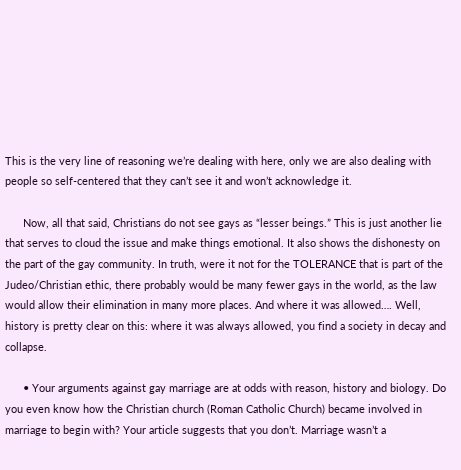This is the very line of reasoning we’re dealing with here, only we are also dealing with people so self-centered that they can’t see it and won’t acknowledge it.

      Now, all that said, Christians do not see gays as “lesser beings.” This is just another lie that serves to cloud the issue and make things emotional. It also shows the dishonesty on the part of the gay community. In truth, were it not for the TOLERANCE that is part of the Judeo/Christian ethic, there probably would be many fewer gays in the world, as the law would allow their elimination in many more places. And where it was allowed…. Well, history is pretty clear on this: where it was always allowed, you find a society in decay and collapse.

      • Your arguments against gay marriage are at odds with reason, history and biology. Do you even know how the Christian church (Roman Catholic Church) became involved in marriage to begin with? Your article suggests that you don’t. Marriage wasn’t a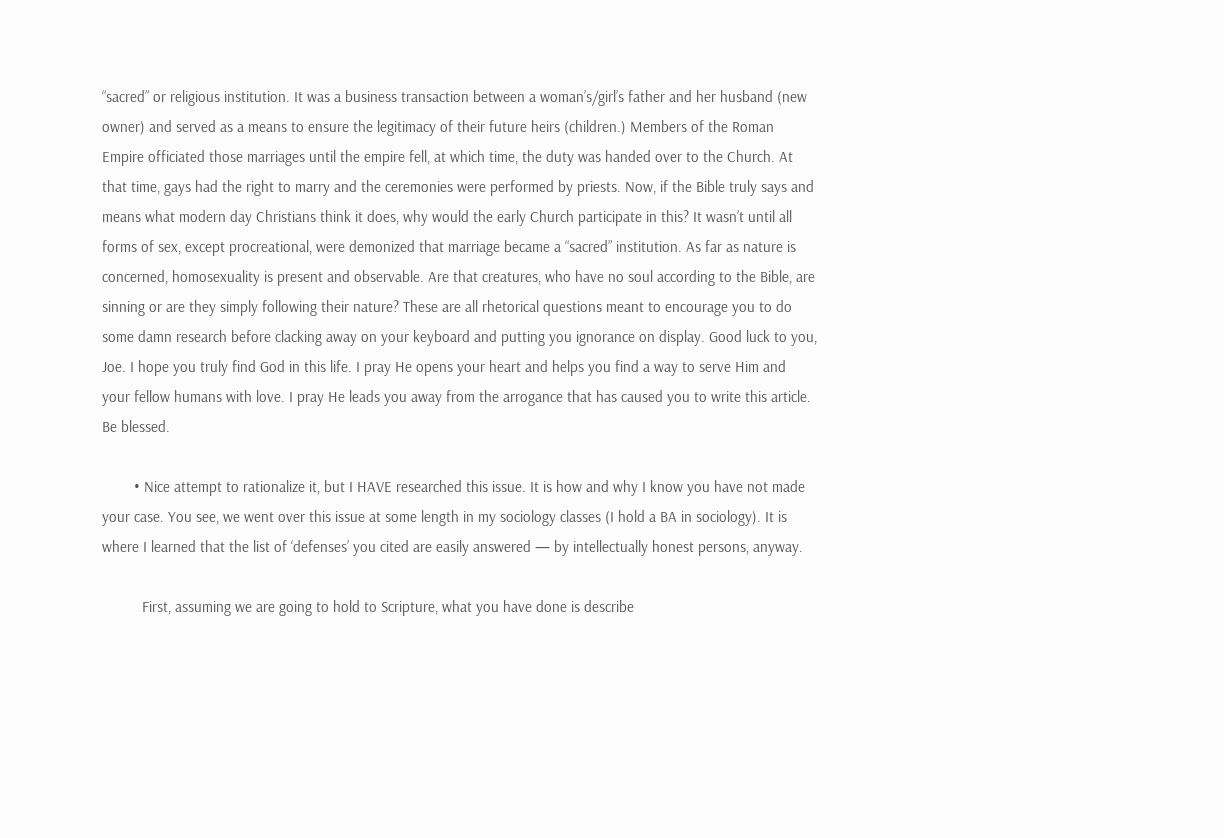“sacred” or religious institution. It was a business transaction between a woman’s/girl’s father and her husband (new owner) and served as a means to ensure the legitimacy of their future heirs (children.) Members of the Roman Empire officiated those marriages until the empire fell, at which time, the duty was handed over to the Church. At that time, gays had the right to marry and the ceremonies were performed by priests. Now, if the Bible truly says and means what modern day Christians think it does, why would the early Church participate in this? It wasn’t until all forms of sex, except procreational, were demonized that marriage became a “sacred” institution. As far as nature is concerned, homosexuality is present and observable. Are that creatures, who have no soul according to the Bible, are sinning or are they simply following their nature? These are all rhetorical questions meant to encourage you to do some damn research before clacking away on your keyboard and putting you ignorance on display. Good luck to you, Joe. I hope you truly find God in this life. I pray He opens your heart and helps you find a way to serve Him and your fellow humans with love. I pray He leads you away from the arrogance that has caused you to write this article. Be blessed.

        • Nice attempt to rationalize it, but I HAVE researched this issue. It is how and why I know you have not made your case. You see, we went over this issue at some length in my sociology classes (I hold a BA in sociology). It is where I learned that the list of ‘defenses’ you cited are easily answered — by intellectually honest persons, anyway.

          First, assuming we are going to hold to Scripture, what you have done is describe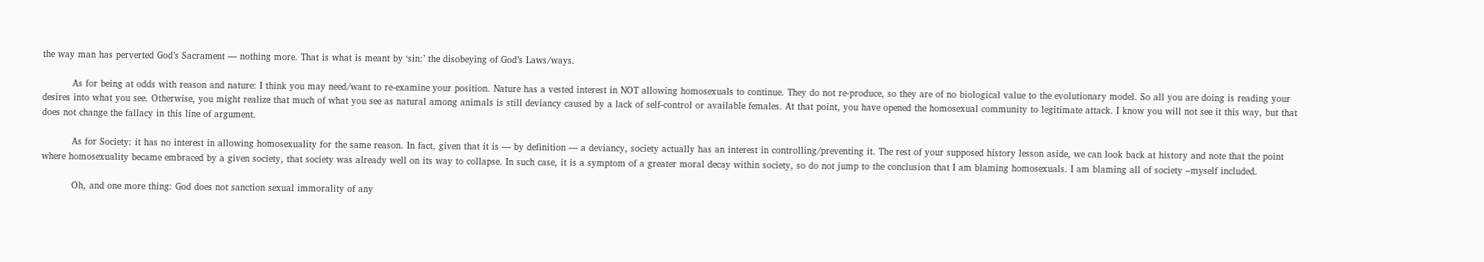the way man has perverted God’s Sacrament — nothing more. That is what is meant by ‘sin:’ the disobeying of God’s Laws/ways.

          As for being at odds with reason and nature: I think you may need/want to re-examine your position. Nature has a vested interest in NOT allowing homosexuals to continue. They do not re-produce, so they are of no biological value to the evolutionary model. So all you are doing is reading your desires into what you see. Otherwise, you might realize that much of what you see as natural among animals is still deviancy caused by a lack of self-control or available females. At that point, you have opened the homosexual community to legitimate attack. I know you will not see it this way, but that does not change the fallacy in this line of argument.

          As for Society: it has no interest in allowing homosexuality for the same reason. In fact, given that it is — by definition — a deviancy, society actually has an interest in controlling/preventing it. The rest of your supposed history lesson aside, we can look back at history and note that the point where homosexuality became embraced by a given society, that society was already well on its way to collapse. In such case, it is a symptom of a greater moral decay within society, so do not jump to the conclusion that I am blaming homosexuals. I am blaming all of society –myself included.

          Oh, and one more thing: God does not sanction sexual immorality of any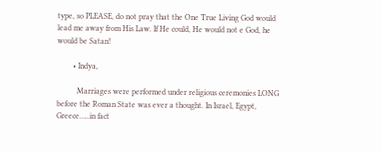type, so PLEASE, do not pray that the One True Living God would lead me away from His Law. If He could, He would not e God, he would be Satan!

        • Indya,

          Marriages were performed under religious ceremonies LONG before the Roman State was ever a thought. In Israel, Egypt, Greece…..in fact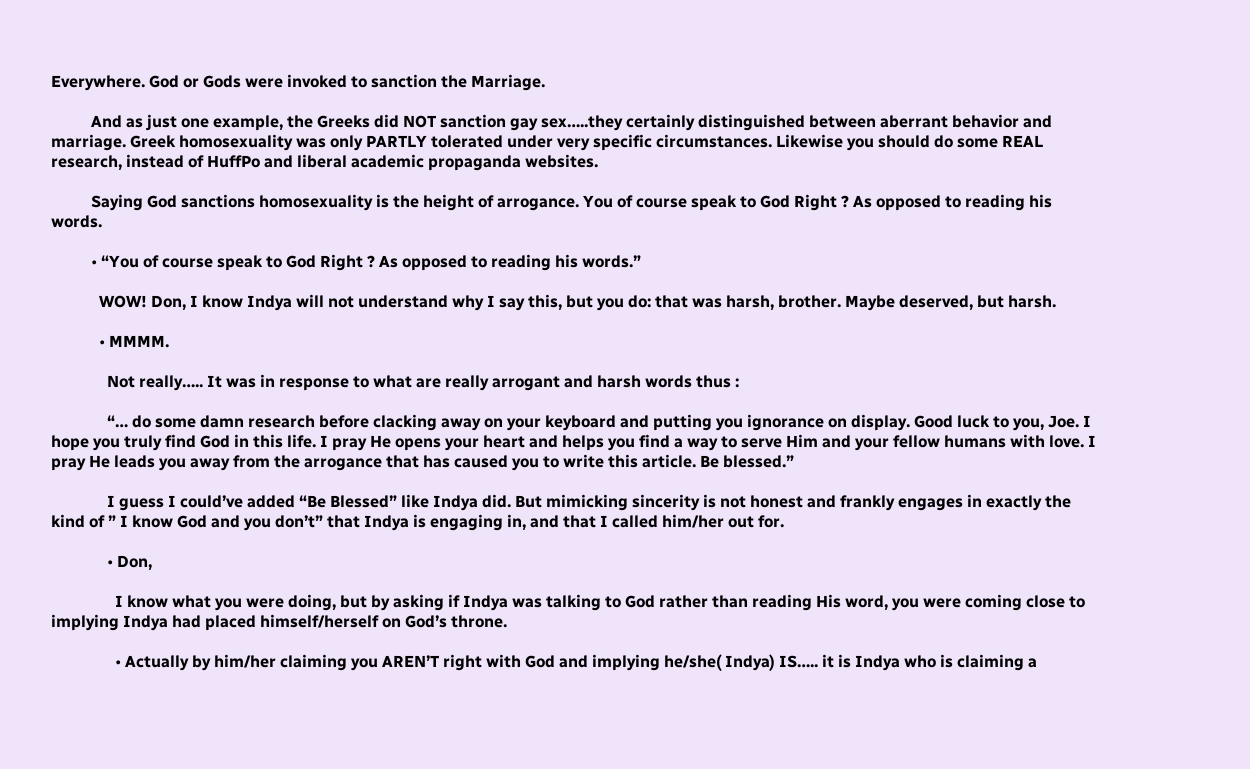Everywhere. God or Gods were invoked to sanction the Marriage.

          And as just one example, the Greeks did NOT sanction gay sex…..they certainly distinguished between aberrant behavior and marriage. Greek homosexuality was only PARTLY tolerated under very specific circumstances. Likewise you should do some REAL research, instead of HuffPo and liberal academic propaganda websites.

          Saying God sanctions homosexuality is the height of arrogance. You of course speak to God Right ? As opposed to reading his words.

          • “You of course speak to God Right ? As opposed to reading his words.”

            WOW! Don, I know Indya will not understand why I say this, but you do: that was harsh, brother. Maybe deserved, but harsh.

            • MMMM.

              Not really….. It was in response to what are really arrogant and harsh words thus :

              “… do some damn research before clacking away on your keyboard and putting you ignorance on display. Good luck to you, Joe. I hope you truly find God in this life. I pray He opens your heart and helps you find a way to serve Him and your fellow humans with love. I pray He leads you away from the arrogance that has caused you to write this article. Be blessed.”

              I guess I could’ve added “Be Blessed” like Indya did. But mimicking sincerity is not honest and frankly engages in exactly the kind of ” I know God and you don’t” that Indya is engaging in, and that I called him/her out for.

              • Don,

                I know what you were doing, but by asking if Indya was talking to God rather than reading His word, you were coming close to implying Indya had placed himself/herself on God’s throne.

                • Actually by him/her claiming you AREN’T right with God and implying he/she( Indya) IS….. it is Indya who is claiming a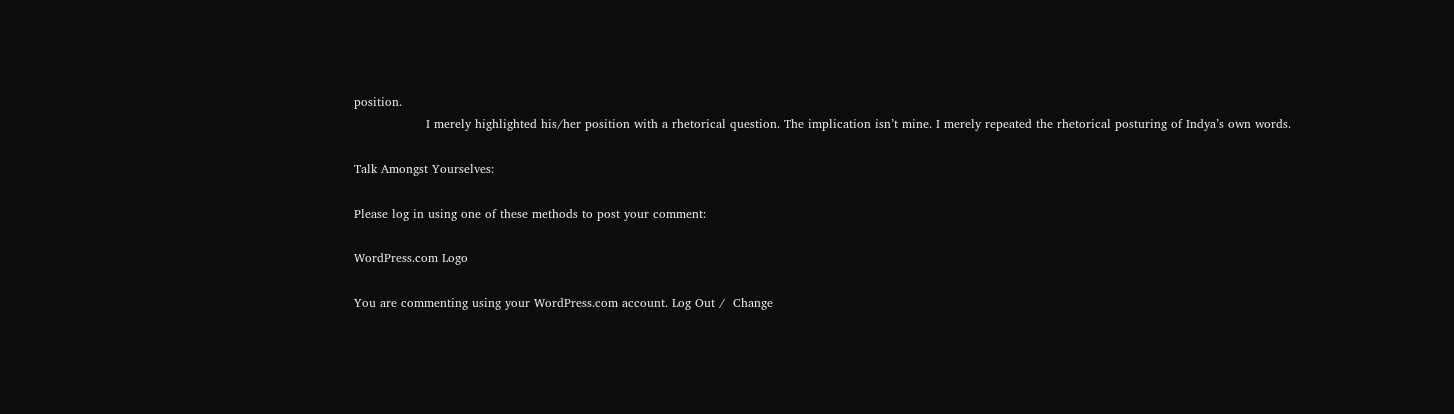position.
                  I merely highlighted his/her position with a rhetorical question. The implication isn’t mine. I merely repeated the rhetorical posturing of Indya’s own words.

Talk Amongst Yourselves:

Please log in using one of these methods to post your comment:

WordPress.com Logo

You are commenting using your WordPress.com account. Log Out /  Change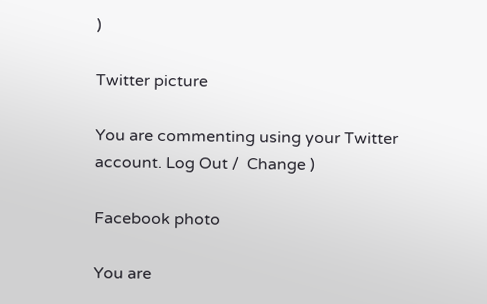)

Twitter picture

You are commenting using your Twitter account. Log Out /  Change )

Facebook photo

You are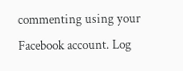commenting using your Facebook account. Log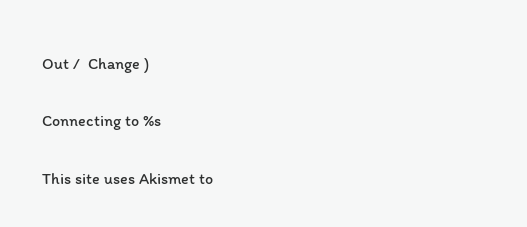Out /  Change )

Connecting to %s

This site uses Akismet to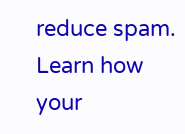reduce spam. Learn how your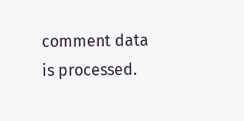comment data is processed.